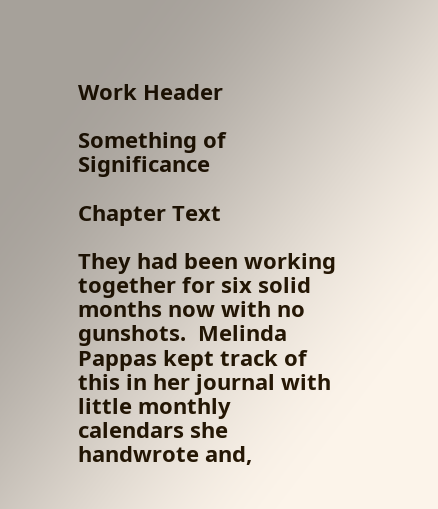Work Header

Something of Significance

Chapter Text

They had been working together for six solid months now with no gunshots.  Melinda Pappas kept track of this in her journal with little monthly calendars she handwrote and,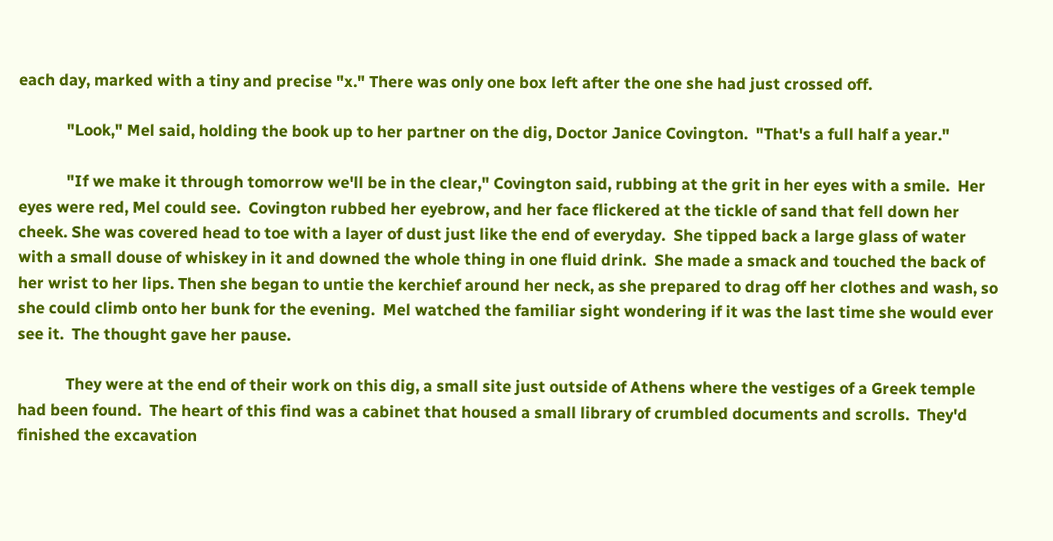each day, marked with a tiny and precise "x." There was only one box left after the one she had just crossed off.

            "Look," Mel said, holding the book up to her partner on the dig, Doctor Janice Covington.  "That's a full half a year."

            "If we make it through tomorrow we'll be in the clear," Covington said, rubbing at the grit in her eyes with a smile.  Her eyes were red, Mel could see.  Covington rubbed her eyebrow, and her face flickered at the tickle of sand that fell down her cheek. She was covered head to toe with a layer of dust just like the end of everyday.  She tipped back a large glass of water with a small douse of whiskey in it and downed the whole thing in one fluid drink.  She made a smack and touched the back of her wrist to her lips. Then she began to untie the kerchief around her neck, as she prepared to drag off her clothes and wash, so she could climb onto her bunk for the evening.  Mel watched the familiar sight wondering if it was the last time she would ever see it.  The thought gave her pause.

            They were at the end of their work on this dig, a small site just outside of Athens where the vestiges of a Greek temple had been found.  The heart of this find was a cabinet that housed a small library of crumbled documents and scrolls.  They'd finished the excavation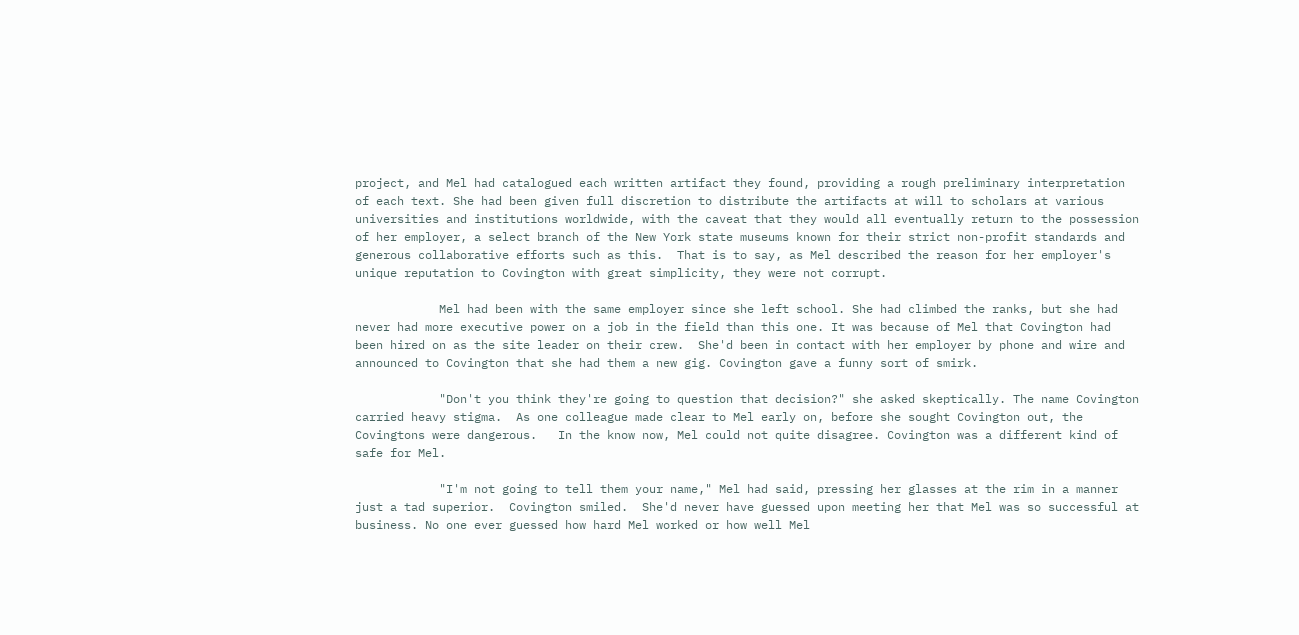project, and Mel had catalogued each written artifact they found, providing a rough preliminary interpretation of each text. She had been given full discretion to distribute the artifacts at will to scholars at various universities and institutions worldwide, with the caveat that they would all eventually return to the possession of her employer, a select branch of the New York state museums known for their strict non-profit standards and generous collaborative efforts such as this.  That is to say, as Mel described the reason for her employer's unique reputation to Covington with great simplicity, they were not corrupt.

            Mel had been with the same employer since she left school. She had climbed the ranks, but she had never had more executive power on a job in the field than this one. It was because of Mel that Covington had been hired on as the site leader on their crew.  She'd been in contact with her employer by phone and wire and announced to Covington that she had them a new gig. Covington gave a funny sort of smirk.

            "Don't you think they're going to question that decision?" she asked skeptically. The name Covington carried heavy stigma.  As one colleague made clear to Mel early on, before she sought Covington out, the Covingtons were dangerous.   In the know now, Mel could not quite disagree. Covington was a different kind of safe for Mel.

            "I'm not going to tell them your name," Mel had said, pressing her glasses at the rim in a manner just a tad superior.  Covington smiled.  She'd never have guessed upon meeting her that Mel was so successful at business. No one ever guessed how hard Mel worked or how well Mel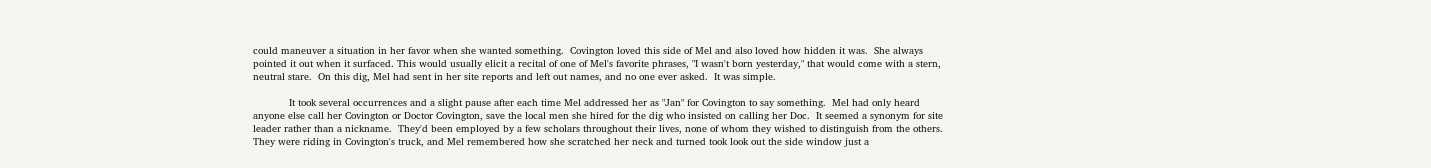could maneuver a situation in her favor when she wanted something.  Covington loved this side of Mel and also loved how hidden it was.  She always pointed it out when it surfaced. This would usually elicit a recital of one of Mel's favorite phrases, "I wasn't born yesterday," that would come with a stern, neutral stare.  On this dig, Mel had sent in her site reports and left out names, and no one ever asked.  It was simple.

            It took several occurrences and a slight pause after each time Mel addressed her as "Jan" for Covington to say something.  Mel had only heard anyone else call her Covington or Doctor Covington, save the local men she hired for the dig who insisted on calling her Doc.  It seemed a synonym for site leader rather than a nickname.  They'd been employed by a few scholars throughout their lives, none of whom they wished to distinguish from the others.  They were riding in Covington's truck, and Mel remembered how she scratched her neck and turned took look out the side window just a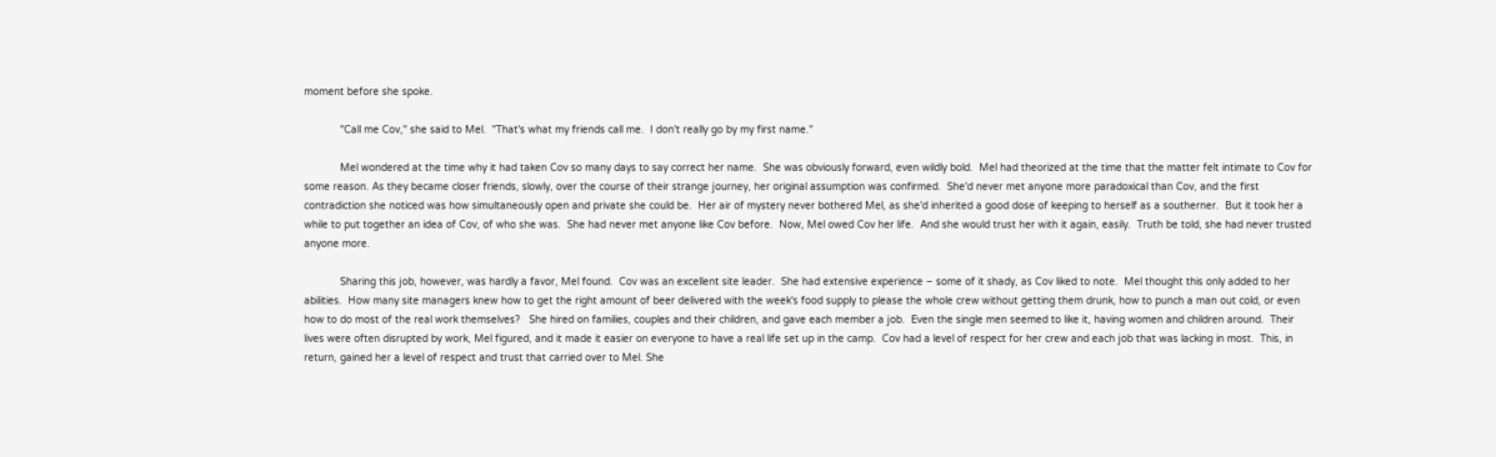moment before she spoke.

            "Call me Cov," she said to Mel.  "That's what my friends call me.  I don't really go by my first name."

            Mel wondered at the time why it had taken Cov so many days to say correct her name.  She was obviously forward, even wildly bold.  Mel had theorized at the time that the matter felt intimate to Cov for some reason. As they became closer friends, slowly, over the course of their strange journey, her original assumption was confirmed.  She'd never met anyone more paradoxical than Cov, and the first contradiction she noticed was how simultaneously open and private she could be.  Her air of mystery never bothered Mel, as she'd inherited a good dose of keeping to herself as a southerner.  But it took her a while to put together an idea of Cov, of who she was.  She had never met anyone like Cov before.  Now, Mel owed Cov her life.  And she would trust her with it again, easily.  Truth be told, she had never trusted anyone more.

            Sharing this job, however, was hardly a favor, Mel found.  Cov was an excellent site leader.  She had extensive experience – some of it shady, as Cov liked to note.  Mel thought this only added to her abilities.  How many site managers knew how to get the right amount of beer delivered with the week's food supply to please the whole crew without getting them drunk, how to punch a man out cold, or even how to do most of the real work themselves?   She hired on families, couples and their children, and gave each member a job.  Even the single men seemed to like it, having women and children around.  Their lives were often disrupted by work, Mel figured, and it made it easier on everyone to have a real life set up in the camp.  Cov had a level of respect for her crew and each job that was lacking in most.  This, in return, gained her a level of respect and trust that carried over to Mel. She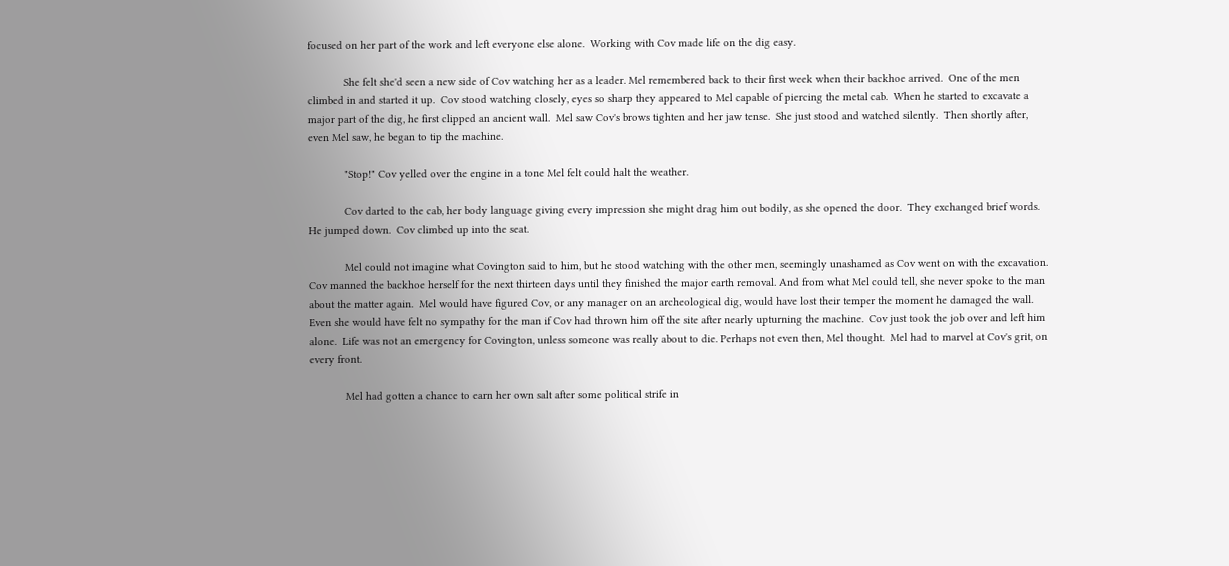focused on her part of the work and left everyone else alone.  Working with Cov made life on the dig easy.

            She felt she'd seen a new side of Cov watching her as a leader. Mel remembered back to their first week when their backhoe arrived.  One of the men climbed in and started it up.  Cov stood watching closely, eyes so sharp they appeared to Mel capable of piercing the metal cab.  When he started to excavate a major part of the dig, he first clipped an ancient wall.  Mel saw Cov's brows tighten and her jaw tense.  She just stood and watched silently.  Then shortly after, even Mel saw, he began to tip the machine.

            "Stop!" Cov yelled over the engine in a tone Mel felt could halt the weather.

            Cov darted to the cab, her body language giving every impression she might drag him out bodily, as she opened the door.  They exchanged brief words.  He jumped down.  Cov climbed up into the seat.

            Mel could not imagine what Covington said to him, but he stood watching with the other men, seemingly unashamed as Cov went on with the excavation. Cov manned the backhoe herself for the next thirteen days until they finished the major earth removal. And from what Mel could tell, she never spoke to the man about the matter again.  Mel would have figured Cov, or any manager on an archeological dig, would have lost their temper the moment he damaged the wall. Even she would have felt no sympathy for the man if Cov had thrown him off the site after nearly upturning the machine.  Cov just took the job over and left him alone.  Life was not an emergency for Covington, unless someone was really about to die. Perhaps not even then, Mel thought.  Mel had to marvel at Cov's grit, on every front.

            Mel had gotten a chance to earn her own salt after some political strife in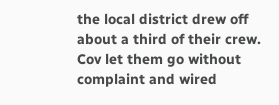the local district drew off about a third of their crew.  Cov let them go without complaint and wired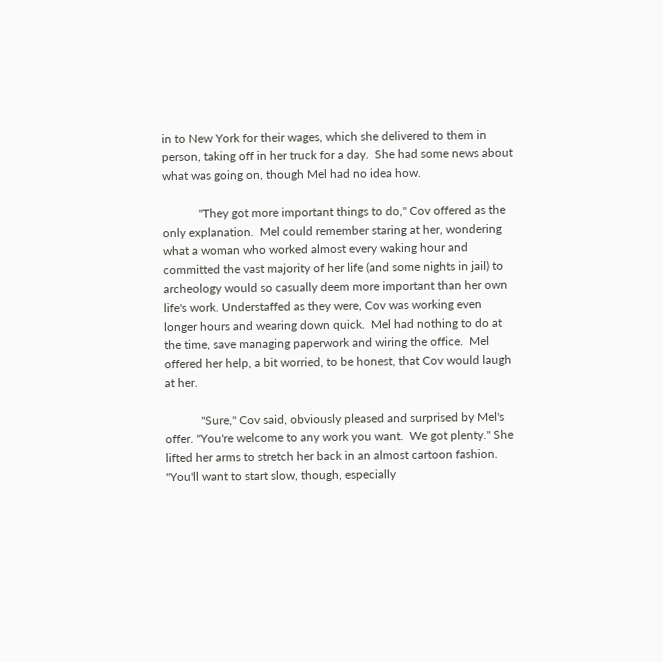in to New York for their wages, which she delivered to them in person, taking off in her truck for a day.  She had some news about what was going on, though Mel had no idea how.

            "They got more important things to do," Cov offered as the only explanation.  Mel could remember staring at her, wondering what a woman who worked almost every waking hour and committed the vast majority of her life (and some nights in jail) to archeology would so casually deem more important than her own life's work. Understaffed as they were, Cov was working even longer hours and wearing down quick.  Mel had nothing to do at the time, save managing paperwork and wiring the office.  Mel offered her help, a bit worried, to be honest, that Cov would laugh at her.

            "Sure," Cov said, obviously pleased and surprised by Mel's offer. "You're welcome to any work you want.  We got plenty." She lifted her arms to stretch her back in an almost cartoon fashion.  "You'll want to start slow, though, especially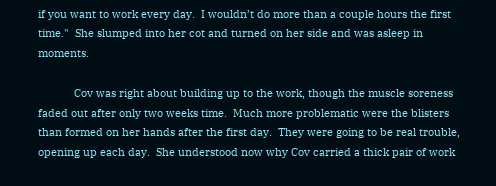if you want to work every day.  I wouldn’t do more than a couple hours the first time."  She slumped into her cot and turned on her side and was asleep in moments.

            Cov was right about building up to the work, though the muscle soreness faded out after only two weeks time.  Much more problematic were the blisters than formed on her hands after the first day.  They were going to be real trouble, opening up each day.  She understood now why Cov carried a thick pair of work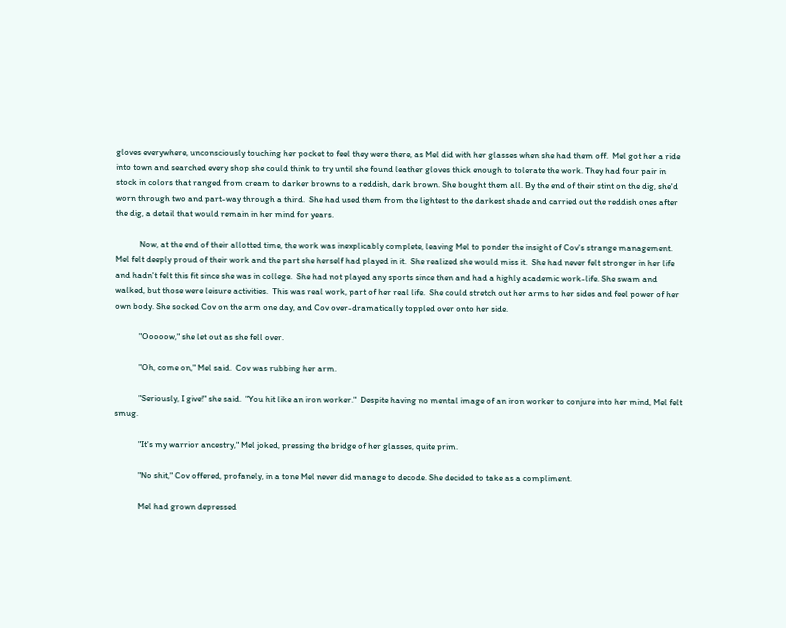gloves everywhere, unconsciously touching her pocket to feel they were there, as Mel did with her glasses when she had them off.  Mel got her a ride into town and searched every shop she could think to try until she found leather gloves thick enough to tolerate the work. They had four pair in stock in colors that ranged from cream to darker browns to a reddish, dark brown. She bought them all. By the end of their stint on the dig, she'd worn through two and part-way through a third.  She had used them from the lightest to the darkest shade and carried out the reddish ones after the dig, a detail that would remain in her mind for years.

            Now, at the end of their allotted time, the work was inexplicably complete, leaving Mel to ponder the insight of Cov's strange management. Mel felt deeply proud of their work and the part she herself had played in it.  She realized she would miss it.  She had never felt stronger in her life and hadn't felt this fit since she was in college.  She had not played any sports since then and had a highly academic work-life. She swam and walked, but those were leisure activities.  This was real work, part of her real life.  She could stretch out her arms to her sides and feel power of her own body. She socked Cov on the arm one day, and Cov over-dramatically toppled over onto her side.

            "Ooooow," she let out as she fell over.

            "Oh, come on," Mel said.  Cov was rubbing her arm.

            "Seriously, I give!" she said.  "You hit like an iron worker."  Despite having no mental image of an iron worker to conjure into her mind, Mel felt smug.

            "It's my warrior ancestry," Mel joked, pressing the bridge of her glasses, quite prim.

            "No shit," Cov offered, profanely, in a tone Mel never did manage to decode. She decided to take as a compliment.

            Mel had grown depressed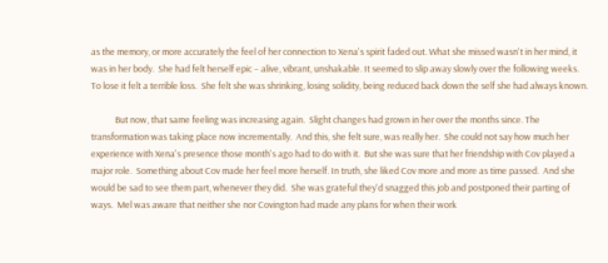as the memory, or more accurately the feel of her connection to Xena's spirit faded out. What she missed wasn't in her mind, it was in her body.  She had felt herself epic – alive, vibrant, unshakable. It seemed to slip away slowly over the following weeks.  To lose it felt a terrible loss.  She felt she was shrinking, losing solidity, being reduced back down the self she had always known.

            But now, that same feeling was increasing again.  Slight changes had grown in her over the months since. The transformation was taking place now incrementally.  And this, she felt sure, was really her.  She could not say how much her experience with Xena's presence those month's ago had to do with it.  But she was sure that her friendship with Cov played a major role.  Something about Cov made her feel more herself. In truth, she liked Cov more and more as time passed.  And she would be sad to see them part, whenever they did.  She was grateful they'd snagged this job and postponed their parting of ways.  Mel was aware that neither she nor Covington had made any plans for when their work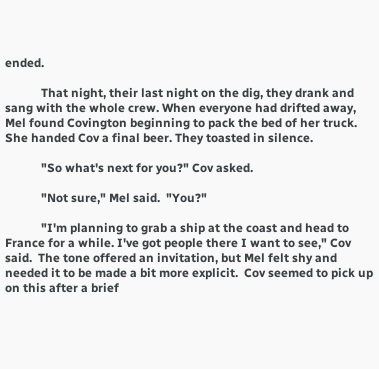ended.

            That night, their last night on the dig, they drank and sang with the whole crew. When everyone had drifted away, Mel found Covington beginning to pack the bed of her truck. She handed Cov a final beer. They toasted in silence.

            "So what's next for you?" Cov asked.

            "Not sure," Mel said.  "You?"

            "I'm planning to grab a ship at the coast and head to France for a while. I've got people there I want to see," Cov said.  The tone offered an invitation, but Mel felt shy and needed it to be made a bit more explicit.  Cov seemed to pick up on this after a brief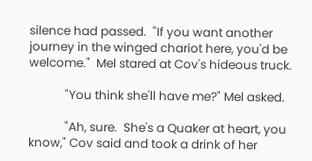silence had passed.  "If you want another journey in the winged chariot here, you'd be welcome."  Mel stared at Cov's hideous truck.

            "You think she'll have me?" Mel asked.

            "Ah, sure.  She's a Quaker at heart, you know," Cov said and took a drink of her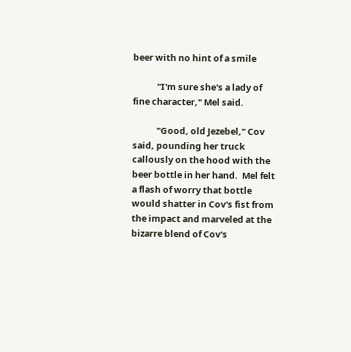beer with no hint of a smile

            "I'm sure she's a lady of fine character," Mel said.

            "Good, old Jezebel," Cov said, pounding her truck callously on the hood with the beer bottle in her hand.  Mel felt a flash of worry that bottle would shatter in Cov's fist from the impact and marveled at the bizarre blend of Cov's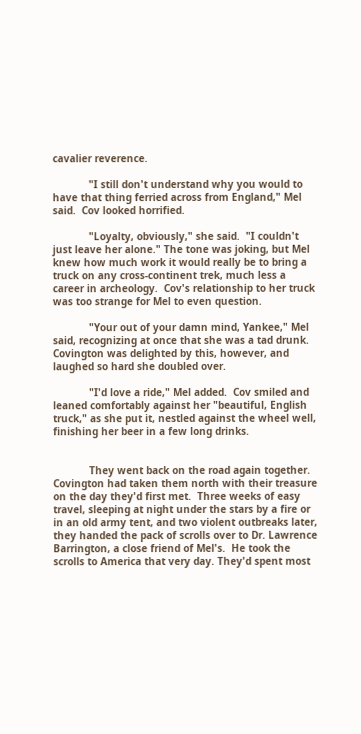cavalier reverence.

            "I still don't understand why you would to have that thing ferried across from England," Mel said.  Cov looked horrified.

            "Loyalty, obviously," she said.  "I couldn't just leave her alone." The tone was joking, but Mel knew how much work it would really be to bring a truck on any cross-continent trek, much less a career in archeology.  Cov's relationship to her truck was too strange for Mel to even question.

            "Your out of your damn mind, Yankee," Mel said, recognizing at once that she was a tad drunk.  Covington was delighted by this, however, and laughed so hard she doubled over.

            "I'd love a ride," Mel added.  Cov smiled and leaned comfortably against her "beautiful, English truck," as she put it, nestled against the wheel well, finishing her beer in a few long drinks.


            They went back on the road again together.  Covington had taken them north with their treasure on the day they'd first met.  Three weeks of easy travel, sleeping at night under the stars by a fire or in an old army tent, and two violent outbreaks later, they handed the pack of scrolls over to Dr. Lawrence Barrington, a close friend of Mel's.  He took the scrolls to America that very day. They'd spent most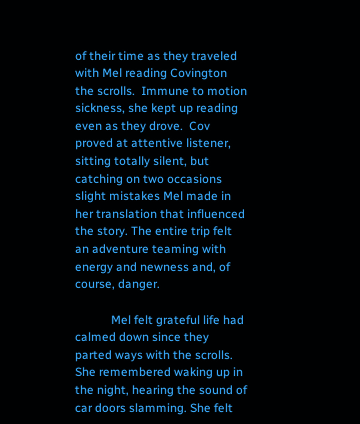of their time as they traveled with Mel reading Covington the scrolls.  Immune to motion sickness, she kept up reading even as they drove.  Cov proved at attentive listener, sitting totally silent, but catching on two occasions slight mistakes Mel made in her translation that influenced the story. The entire trip felt an adventure teaming with energy and newness and, of course, danger.

            Mel felt grateful life had calmed down since they parted ways with the scrolls.  She remembered waking up in the night, hearing the sound of car doors slamming. She felt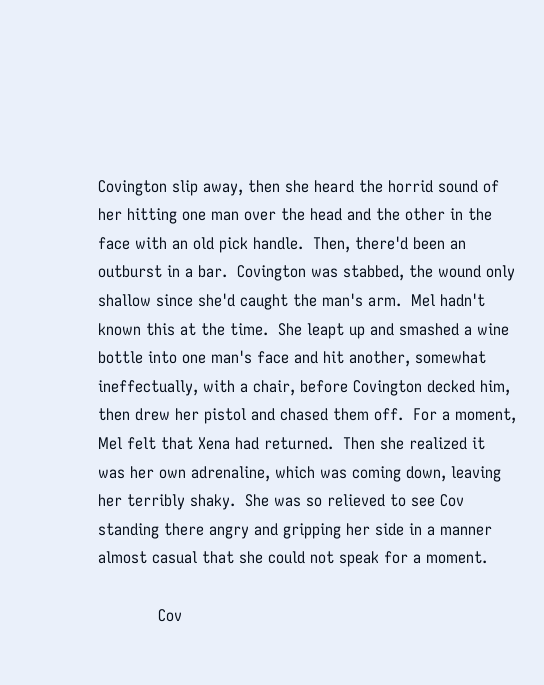Covington slip away, then she heard the horrid sound of her hitting one man over the head and the other in the face with an old pick handle.  Then, there'd been an outburst in a bar.  Covington was stabbed, the wound only shallow since she'd caught the man's arm.  Mel hadn't known this at the time.  She leapt up and smashed a wine bottle into one man's face and hit another, somewhat ineffectually, with a chair, before Covington decked him, then drew her pistol and chased them off.  For a moment, Mel felt that Xena had returned.  Then she realized it was her own adrenaline, which was coming down, leaving her terribly shaky.  She was so relieved to see Cov standing there angry and gripping her side in a manner almost casual that she could not speak for a moment.

            Cov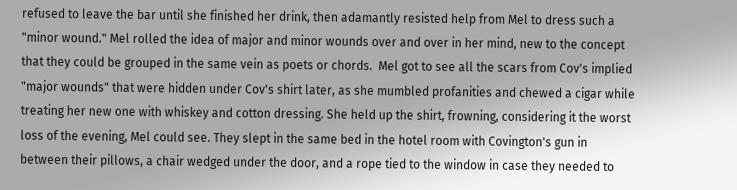refused to leave the bar until she finished her drink, then adamantly resisted help from Mel to dress such a "minor wound." Mel rolled the idea of major and minor wounds over and over in her mind, new to the concept that they could be grouped in the same vein as poets or chords.  Mel got to see all the scars from Cov's implied "major wounds" that were hidden under Cov's shirt later, as she mumbled profanities and chewed a cigar while treating her new one with whiskey and cotton dressing. She held up the shirt, frowning, considering it the worst loss of the evening, Mel could see. They slept in the same bed in the hotel room with Covington's gun in between their pillows, a chair wedged under the door, and a rope tied to the window in case they needed to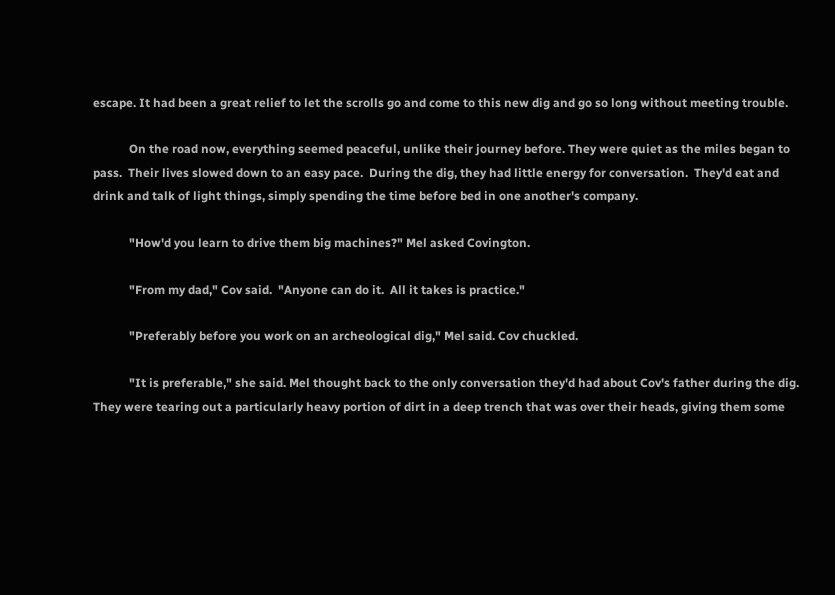escape. It had been a great relief to let the scrolls go and come to this new dig and go so long without meeting trouble.

            On the road now, everything seemed peaceful, unlike their journey before. They were quiet as the miles began to pass.  Their lives slowed down to an easy pace.  During the dig, they had little energy for conversation.  They'd eat and drink and talk of light things, simply spending the time before bed in one another's company.

            "How'd you learn to drive them big machines?" Mel asked Covington.

            "From my dad," Cov said.  "Anyone can do it.  All it takes is practice."

            "Preferably before you work on an archeological dig," Mel said. Cov chuckled.

            "It is preferable," she said. Mel thought back to the only conversation they'd had about Cov's father during the dig. They were tearing out a particularly heavy portion of dirt in a deep trench that was over their heads, giving them some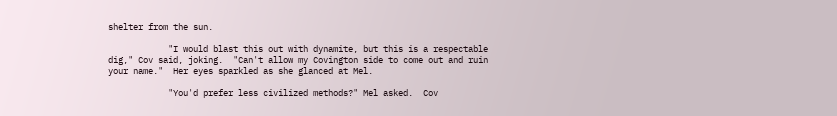shelter from the sun.

            "I would blast this out with dynamite, but this is a respectable dig," Cov said, joking.  "Can't allow my Covington side to come out and ruin your name."  Her eyes sparkled as she glanced at Mel.

            "You'd prefer less civilized methods?" Mel asked.  Cov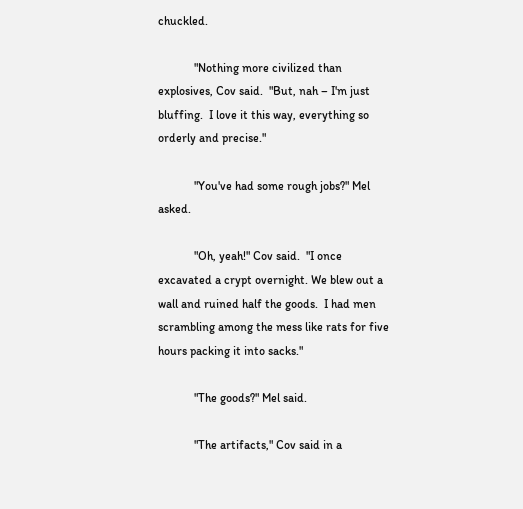chuckled.

            "Nothing more civilized than explosives, Cov said.  "But, nah – I'm just bluffing.  I love it this way, everything so orderly and precise."

            "You've had some rough jobs?" Mel asked.

            "Oh, yeah!" Cov said.  "I once excavated a crypt overnight. We blew out a wall and ruined half the goods.  I had men scrambling among the mess like rats for five hours packing it into sacks."

            "The goods?" Mel said.

            "The artifacts," Cov said in a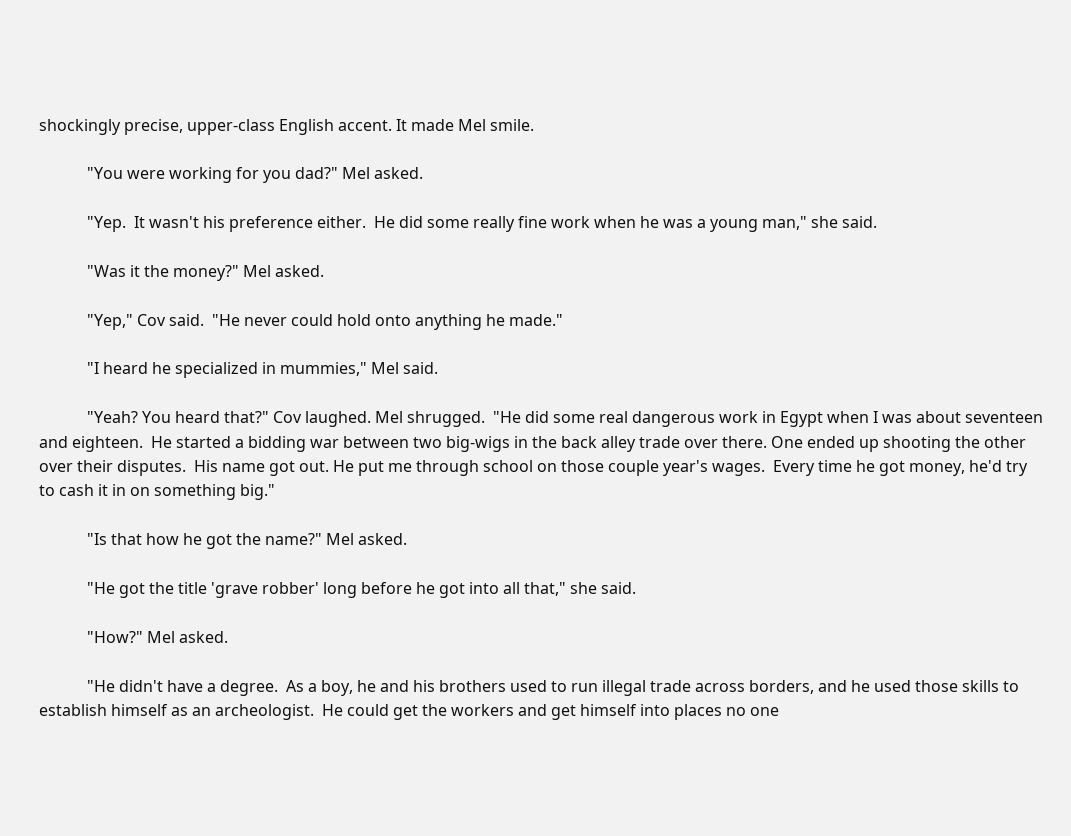shockingly precise, upper-class English accent. It made Mel smile.

            "You were working for you dad?" Mel asked.

            "Yep.  It wasn't his preference either.  He did some really fine work when he was a young man," she said.

            "Was it the money?" Mel asked.

            "Yep," Cov said.  "He never could hold onto anything he made."

            "I heard he specialized in mummies," Mel said.

            "Yeah? You heard that?" Cov laughed. Mel shrugged.  "He did some real dangerous work in Egypt when I was about seventeen and eighteen.  He started a bidding war between two big-wigs in the back alley trade over there. One ended up shooting the other over their disputes.  His name got out. He put me through school on those couple year's wages.  Every time he got money, he'd try to cash it in on something big."

            "Is that how he got the name?" Mel asked.

            "He got the title 'grave robber' long before he got into all that," she said.

            "How?" Mel asked.

            "He didn't have a degree.  As a boy, he and his brothers used to run illegal trade across borders, and he used those skills to establish himself as an archeologist.  He could get the workers and get himself into places no one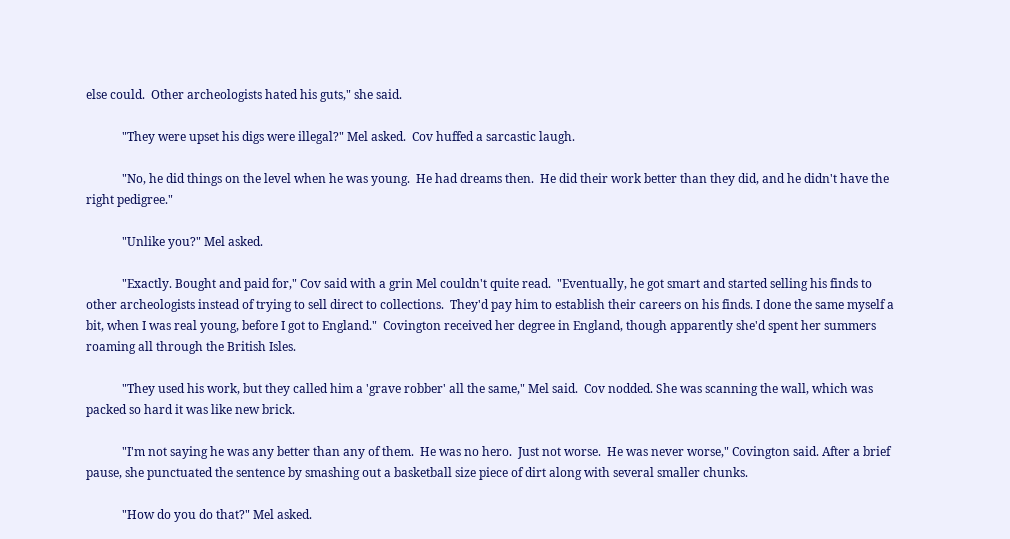else could.  Other archeologists hated his guts," she said.

            "They were upset his digs were illegal?" Mel asked.  Cov huffed a sarcastic laugh.

            "No, he did things on the level when he was young.  He had dreams then.  He did their work better than they did, and he didn't have the right pedigree."

            "Unlike you?" Mel asked.

            "Exactly. Bought and paid for," Cov said with a grin Mel couldn't quite read.  "Eventually, he got smart and started selling his finds to other archeologists instead of trying to sell direct to collections.  They'd pay him to establish their careers on his finds. I done the same myself a bit, when I was real young, before I got to England."  Covington received her degree in England, though apparently she'd spent her summers roaming all through the British Isles.

            "They used his work, but they called him a 'grave robber' all the same," Mel said.  Cov nodded. She was scanning the wall, which was packed so hard it was like new brick.

            "I'm not saying he was any better than any of them.  He was no hero.  Just not worse.  He was never worse," Covington said. After a brief pause, she punctuated the sentence by smashing out a basketball size piece of dirt along with several smaller chunks.

            "How do you do that?" Mel asked.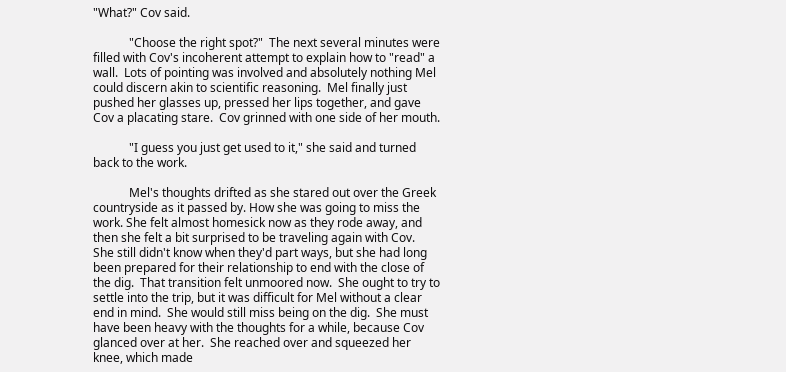"What?" Cov said.

            "Choose the right spot?"  The next several minutes were filled with Cov's incoherent attempt to explain how to "read" a wall.  Lots of pointing was involved and absolutely nothing Mel could discern akin to scientific reasoning.  Mel finally just pushed her glasses up, pressed her lips together, and gave Cov a placating stare.  Cov grinned with one side of her mouth.

            "I guess you just get used to it," she said and turned back to the work.

            Mel's thoughts drifted as she stared out over the Greek countryside as it passed by. How she was going to miss the work. She felt almost homesick now as they rode away, and then she felt a bit surprised to be traveling again with Cov.  She still didn't know when they'd part ways, but she had long been prepared for their relationship to end with the close of the dig.  That transition felt unmoored now.  She ought to try to settle into the trip, but it was difficult for Mel without a clear end in mind.  She would still miss being on the dig.  She must have been heavy with the thoughts for a while, because Cov glanced over at her.  She reached over and squeezed her knee, which made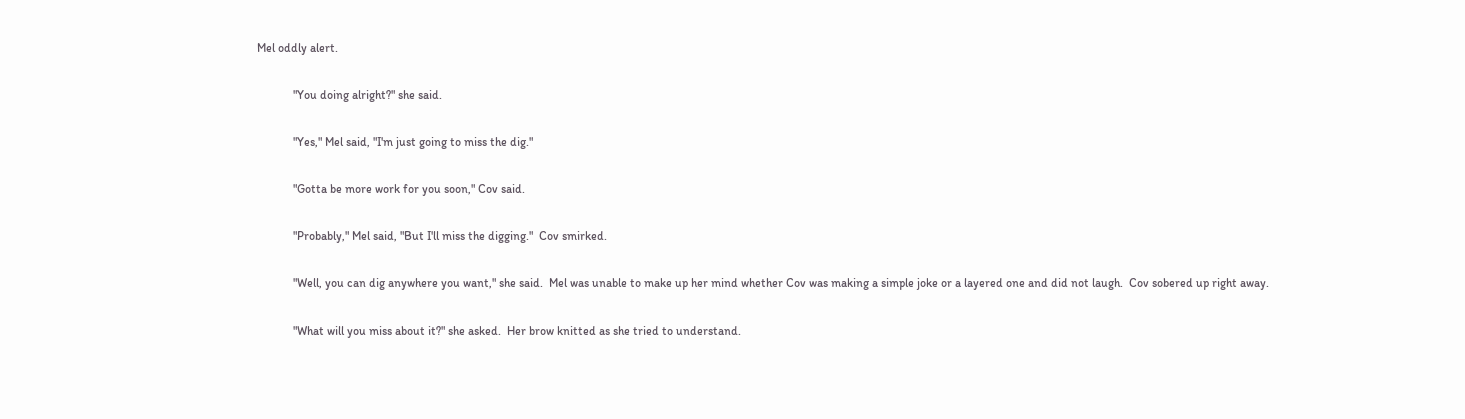Mel oddly alert.

            "You doing alright?" she said.

            "Yes," Mel said, "I'm just going to miss the dig."

            "Gotta be more work for you soon," Cov said.

            "Probably," Mel said, "But I'll miss the digging."  Cov smirked.

            "Well, you can dig anywhere you want," she said.  Mel was unable to make up her mind whether Cov was making a simple joke or a layered one and did not laugh.  Cov sobered up right away.

            "What will you miss about it?" she asked.  Her brow knitted as she tried to understand.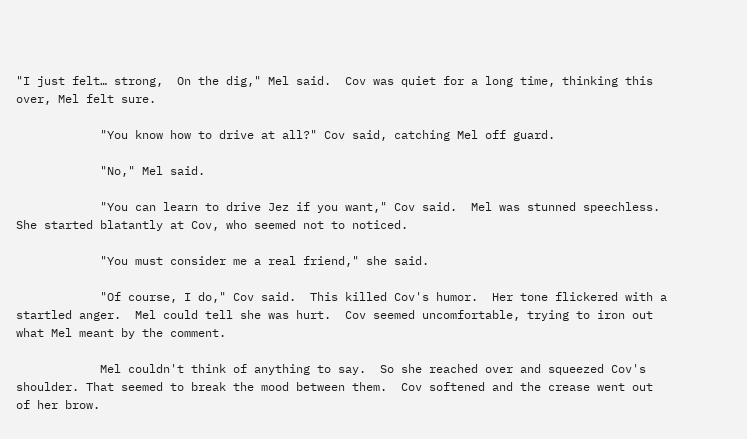"I just felt… strong,  On the dig," Mel said.  Cov was quiet for a long time, thinking this over, Mel felt sure.

            "You know how to drive at all?" Cov said, catching Mel off guard.

            "No," Mel said.

            "You can learn to drive Jez if you want," Cov said.  Mel was stunned speechless.  She started blatantly at Cov, who seemed not to noticed.

            "You must consider me a real friend," she said.

            "Of course, I do," Cov said.  This killed Cov's humor.  Her tone flickered with a startled anger.  Mel could tell she was hurt.  Cov seemed uncomfortable, trying to iron out what Mel meant by the comment.

            Mel couldn't think of anything to say.  So she reached over and squeezed Cov's shoulder. That seemed to break the mood between them.  Cov softened and the crease went out of her brow.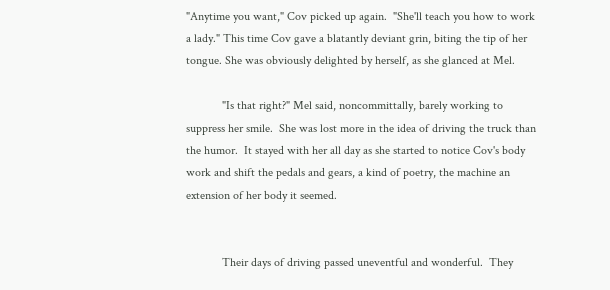"Anytime you want," Cov picked up again.  "She'll teach you how to work a lady." This time Cov gave a blatantly deviant grin, biting the tip of her tongue. She was obviously delighted by herself, as she glanced at Mel.

            "Is that right?" Mel said, noncommittally, barely working to suppress her smile.  She was lost more in the idea of driving the truck than the humor.  It stayed with her all day as she started to notice Cov's body work and shift the pedals and gears, a kind of poetry, the machine an extension of her body it seemed.


            Their days of driving passed uneventful and wonderful.  They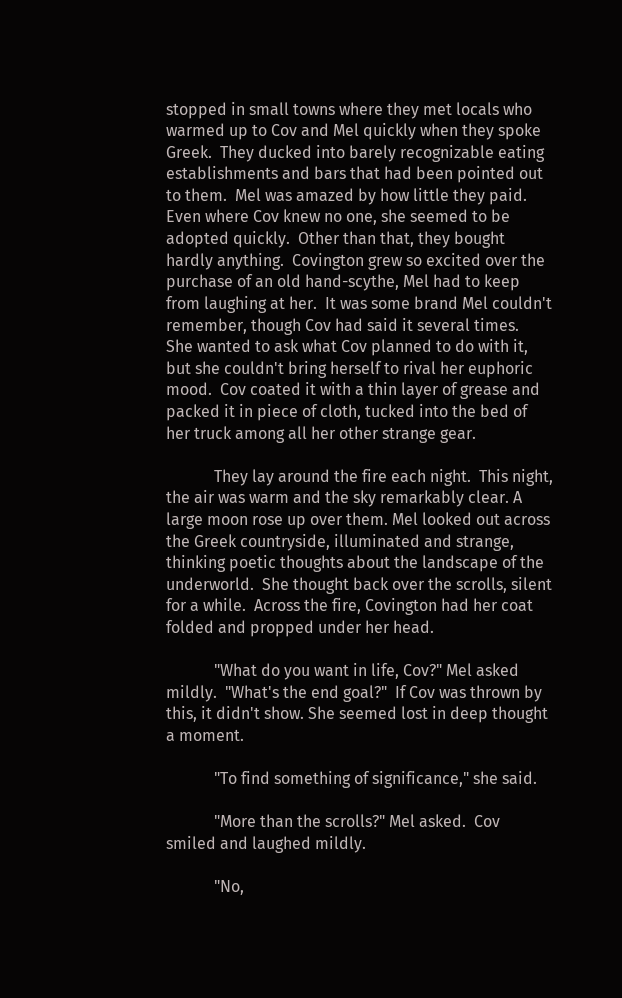stopped in small towns where they met locals who warmed up to Cov and Mel quickly when they spoke Greek.  They ducked into barely recognizable eating establishments and bars that had been pointed out to them.  Mel was amazed by how little they paid. Even where Cov knew no one, she seemed to be adopted quickly.  Other than that, they bought hardly anything.  Covington grew so excited over the purchase of an old hand-scythe, Mel had to keep from laughing at her.  It was some brand Mel couldn't remember, though Cov had said it several times.  She wanted to ask what Cov planned to do with it, but she couldn't bring herself to rival her euphoric mood.  Cov coated it with a thin layer of grease and packed it in piece of cloth, tucked into the bed of her truck among all her other strange gear.

            They lay around the fire each night.  This night, the air was warm and the sky remarkably clear. A large moon rose up over them. Mel looked out across the Greek countryside, illuminated and strange, thinking poetic thoughts about the landscape of the underworld.  She thought back over the scrolls, silent for a while.  Across the fire, Covington had her coat folded and propped under her head.

            "What do you want in life, Cov?" Mel asked mildly.  "What's the end goal?"  If Cov was thrown by this, it didn't show. She seemed lost in deep thought a moment.

            "To find something of significance," she said.

            "More than the scrolls?" Mel asked.  Cov smiled and laughed mildly.

            "No,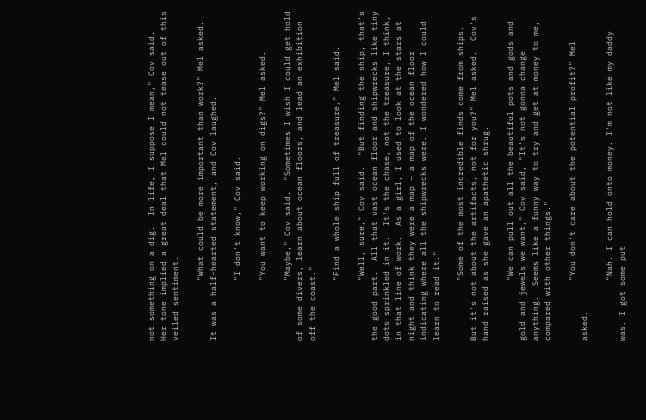not something on a dig.  In life, I suppose I mean," Cov said.  Her tone implied a great deal that Mel could not tease out of this veiled sentiment.

            "What could be more important than work?" Mel asked.  It was a half-hearted statement, and Cov laughed.

            "I don't know," Cov said.

            "You want to keep working on digs?" Mel asked.

            "Maybe," Cov said.  "Sometimes I wish I could get hold of some divers, learn about ocean floors, and lead an exhibition off the coast."

            "Find a whole ship full of treasure," Mel said.

            "Well, sure," Cov said.  "But finding the ship, that's the good part.  All that vast ocean floor and shipwrecks like tiny dots sprinkled in it.  It's the chase, not the treasure, I think, in that line of work.  As a girl, I used to look at the stars at night and think they were a map – a map of the ocean floor indicating where all the shipwrecks were. I wondered how I could learn to read it."

            "Some of the most incredible finds come from ships.  But it's not about the artifacts, not for you?" Mel asked.  Cov's hand raised as she gave an apathetic shrug.

            "We can pull out all the beautiful pots and gods and gold and jewels we want," Cov said, "It's not gonna change anything.  Seems like a funny way to try and get at money to me, compared with other things."

            "You don't care about the potential profit?" Mel asked.

            "Nah. I can hold onto money. I'm not like my daddy was. I got some put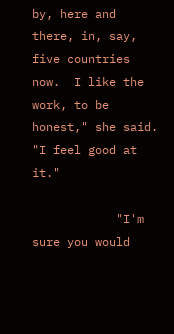by, here and there, in, say, five countries now.  I like the work, to be honest," she said.  "I feel good at it."

            "I'm sure you would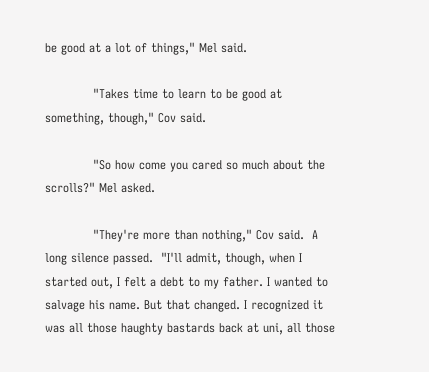be good at a lot of things," Mel said.

            "Takes time to learn to be good at something, though," Cov said.

            "So how come you cared so much about the scrolls?" Mel asked.

            "They're more than nothing," Cov said.  A long silence passed.  "I'll admit, though, when I started out, I felt a debt to my father. I wanted to salvage his name. But that changed. I recognized it was all those haughty bastards back at uni, all those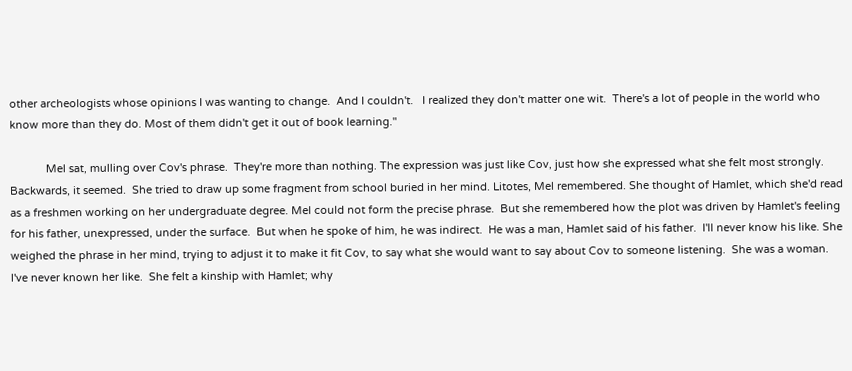other archeologists whose opinions I was wanting to change.  And I couldn't.   I realized they don't matter one wit.  There's a lot of people in the world who know more than they do. Most of them didn't get it out of book learning."

            Mel sat, mulling over Cov's phrase.  They're more than nothing. The expression was just like Cov, just how she expressed what she felt most strongly.  Backwards, it seemed.  She tried to draw up some fragment from school buried in her mind. Litotes, Mel remembered. She thought of Hamlet, which she'd read as a freshmen working on her undergraduate degree. Mel could not form the precise phrase.  But she remembered how the plot was driven by Hamlet's feeling for his father, unexpressed, under the surface.  But when he spoke of him, he was indirect.  He was a man, Hamlet said of his father.  I'll never know his like. She weighed the phrase in her mind, trying to adjust it to make it fit Cov, to say what she would want to say about Cov to someone listening.  She was a woman.  I've never known her like.  She felt a kinship with Hamlet; why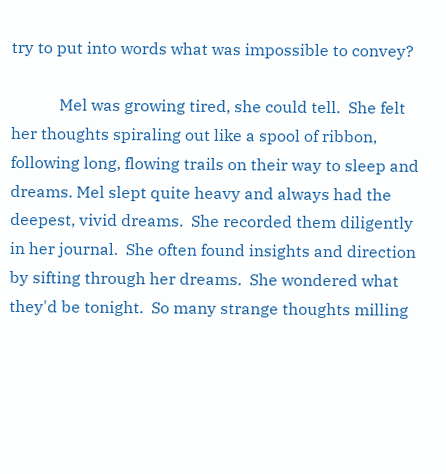try to put into words what was impossible to convey?

            Mel was growing tired, she could tell.  She felt her thoughts spiraling out like a spool of ribbon, following long, flowing trails on their way to sleep and dreams. Mel slept quite heavy and always had the deepest, vivid dreams.  She recorded them diligently in her journal.  She often found insights and direction by sifting through her dreams.  She wondered what they'd be tonight.  So many strange thoughts milling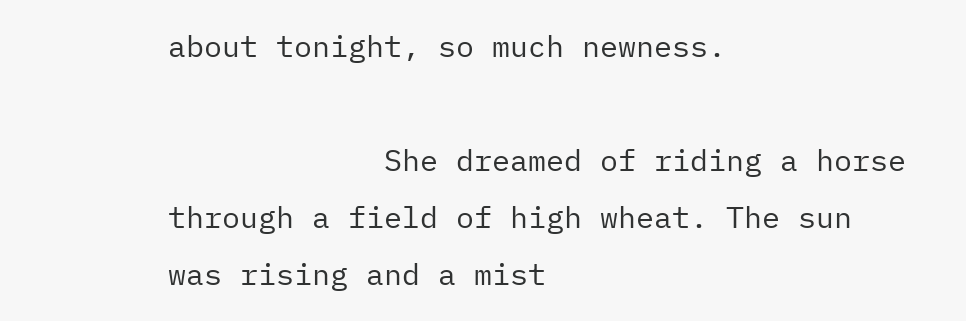about tonight, so much newness.

            She dreamed of riding a horse through a field of high wheat. The sun was rising and a mist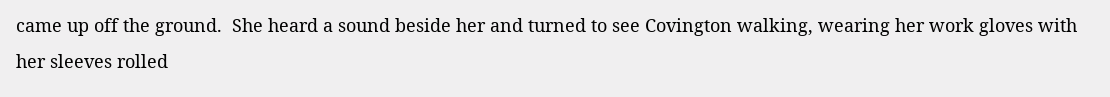came up off the ground.  She heard a sound beside her and turned to see Covington walking, wearing her work gloves with her sleeves rolled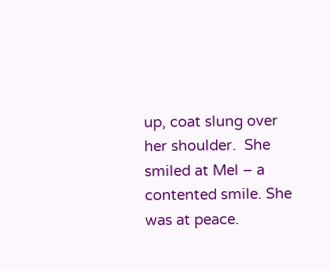up, coat slung over her shoulder.  She smiled at Mel – a contented smile. She was at peace.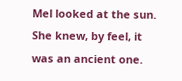Mel looked at the sun. She knew, by feel, it was an ancient one.